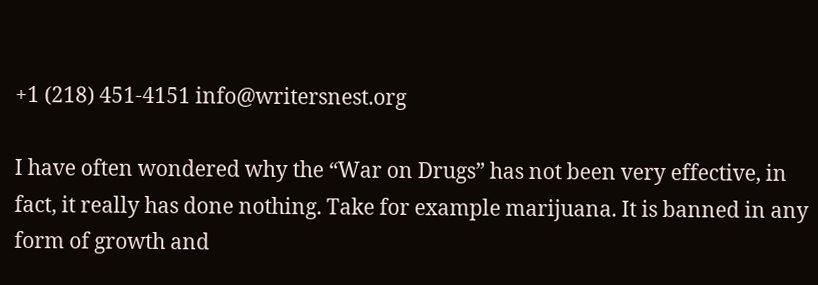+1 (218) 451-4151 info@writersnest.org

I have often wondered why the “War on Drugs” has not been very effective, in fact, it really has done nothing. Take for example marijuana. It is banned in any form of growth and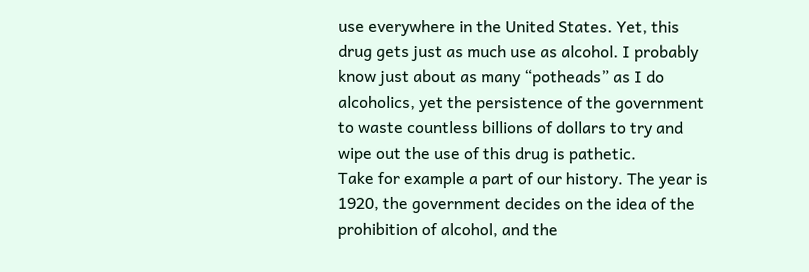use everywhere in the United States. Yet, this drug gets just as much use as alcohol. I probably know just about as many “potheads” as I do alcoholics, yet the persistence of the government to waste countless billions of dollars to try and wipe out the use of this drug is pathetic.
Take for example a part of our history. The year is 1920, the government decides on the idea of the prohibition of alcohol, and the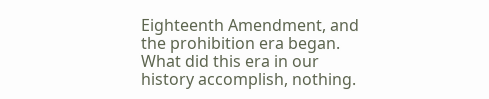Eighteenth Amendment, and the prohibition era began. What did this era in our history accomplish, nothing.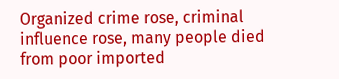Organized crime rose, criminal influence rose, many people died from poor imported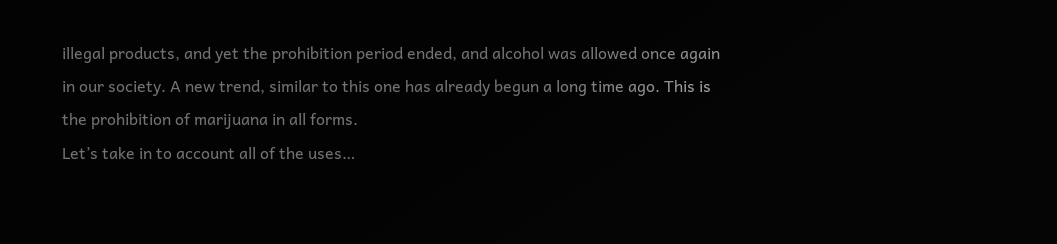illegal products, and yet the prohibition period ended, and alcohol was allowed once again in our society. A new trend, similar to this one has already begun a long time ago. This is the prohibition of marijuana in all forms.
Let’s take in to account all of the uses…